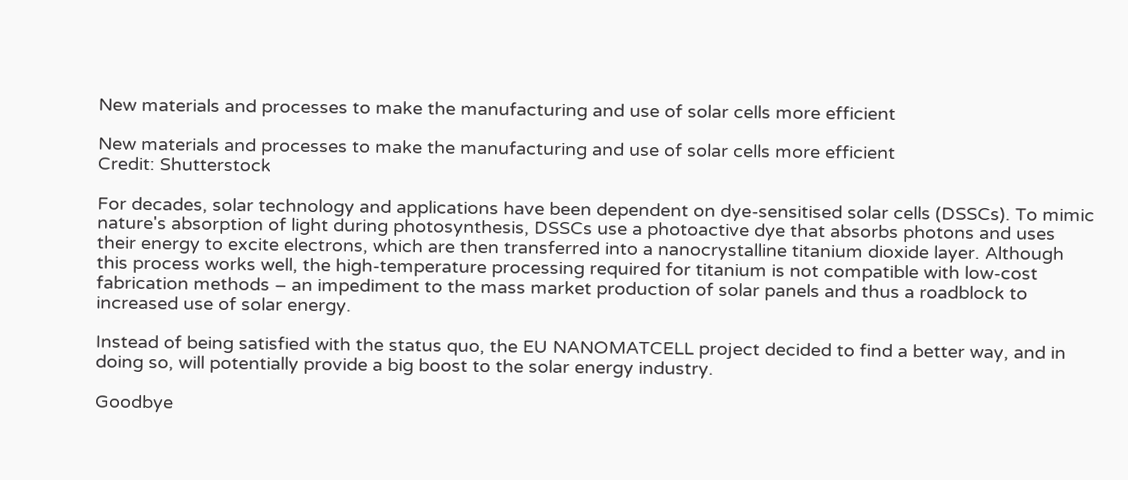New materials and processes to make the manufacturing and use of solar cells more efficient

New materials and processes to make the manufacturing and use of solar cells more efficient
Credit: Shutterstock

For decades, solar technology and applications have been dependent on dye-sensitised solar cells (DSSCs). To mimic nature's absorption of light during photosynthesis, DSSCs use a photoactive dye that absorbs photons and uses their energy to excite electrons, which are then transferred into a nanocrystalline titanium dioxide layer. Although this process works well, the high-temperature processing required for titanium is not compatible with low-cost fabrication methods – an impediment to the mass market production of solar panels and thus a roadblock to increased use of solar energy.

Instead of being satisfied with the status quo, the EU NANOMATCELL project decided to find a better way, and in doing so, will potentially provide a big boost to the solar energy industry.

Goodbye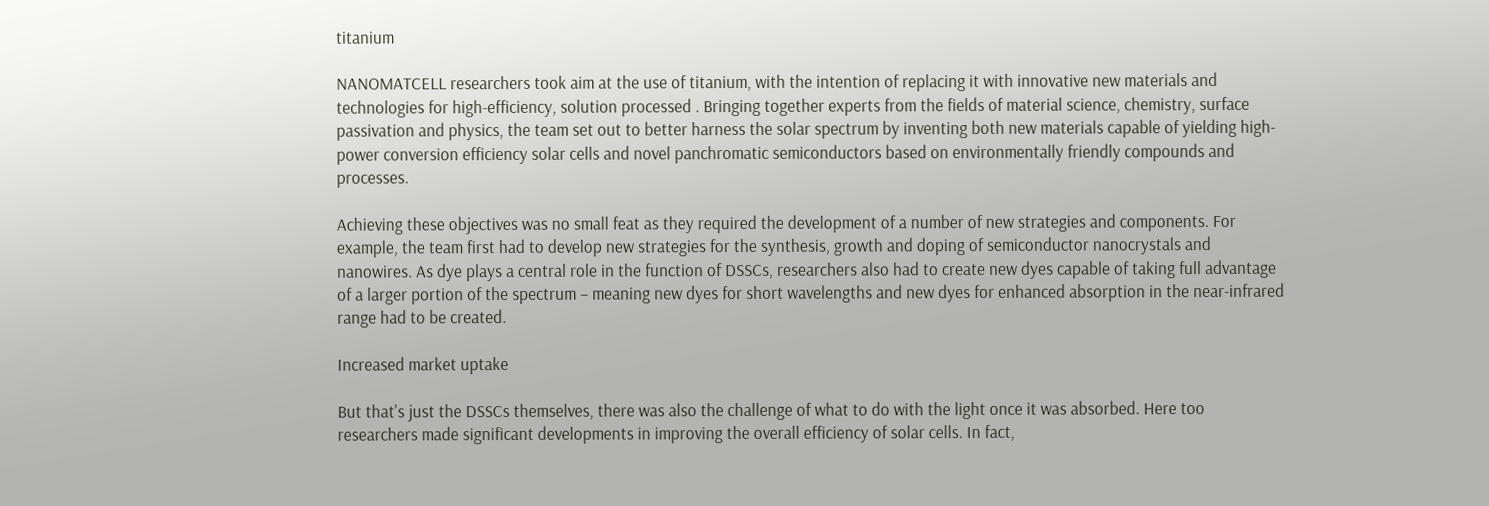titanium

NANOMATCELL researchers took aim at the use of titanium, with the intention of replacing it with innovative new materials and technologies for high-efficiency, solution processed . Bringing together experts from the fields of material science, chemistry, surface passivation and physics, the team set out to better harness the solar spectrum by inventing both new materials capable of yielding high-power conversion efficiency solar cells and novel panchromatic semiconductors based on environmentally friendly compounds and processes.

Achieving these objectives was no small feat as they required the development of a number of new strategies and components. For example, the team first had to develop new strategies for the synthesis, growth and doping of semiconductor nanocrystals and nanowires. As dye plays a central role in the function of DSSCs, researchers also had to create new dyes capable of taking full advantage of a larger portion of the spectrum – meaning new dyes for short wavelengths and new dyes for enhanced absorption in the near-infrared range had to be created.

Increased market uptake

But that's just the DSSCs themselves, there was also the challenge of what to do with the light once it was absorbed. Here too researchers made significant developments in improving the overall efficiency of solar cells. In fact,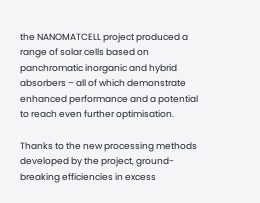the NANOMATCELL project produced a range of solar cells based on panchromatic inorganic and hybrid absorbers – all of which demonstrate enhanced performance and a potential to reach even further optimisation.

Thanks to the new processing methods developed by the project, ground-breaking efficiencies in excess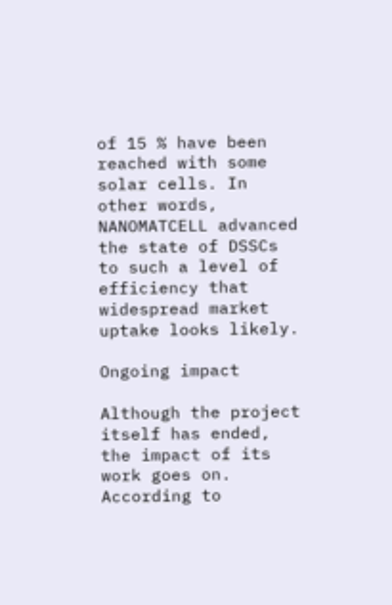of 15 % have been reached with some solar cells. In other words, NANOMATCELL advanced the state of DSSCs to such a level of efficiency that widespread market uptake looks likely.

Ongoing impact

Although the project itself has ended, the impact of its work goes on. According to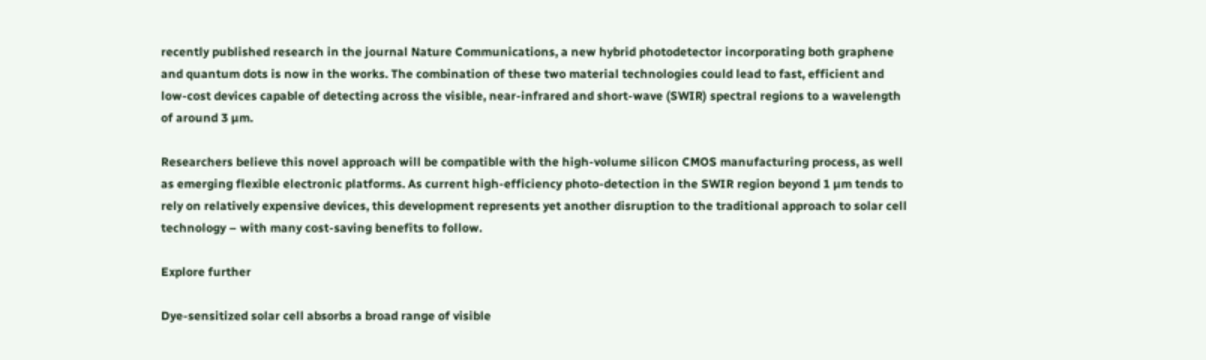recently published research in the journal Nature Communications, a new hybrid photodetector incorporating both graphene and quantum dots is now in the works. The combination of these two material technologies could lead to fast, efficient and low-cost devices capable of detecting across the visible, near-infrared and short-wave (SWIR) spectral regions to a wavelength of around 3 µm.

Researchers believe this novel approach will be compatible with the high-volume silicon CMOS manufacturing process, as well as emerging flexible electronic platforms. As current high-efficiency photo-detection in the SWIR region beyond 1 µm tends to rely on relatively expensive devices, this development represents yet another disruption to the traditional approach to solar cell technology – with many cost-saving benefits to follow.

Explore further

Dye-sensitized solar cell absorbs a broad range of visible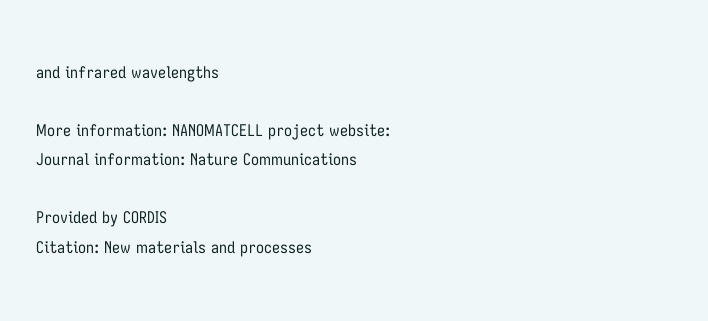and infrared wavelengths

More information: NANOMATCELL project website:
Journal information: Nature Communications

Provided by CORDIS
Citation: New materials and processes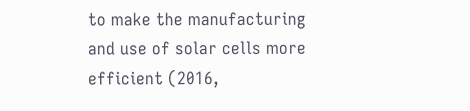to make the manufacturing and use of solar cells more efficient (2016,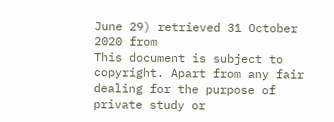June 29) retrieved 31 October 2020 from
This document is subject to copyright. Apart from any fair dealing for the purpose of private study or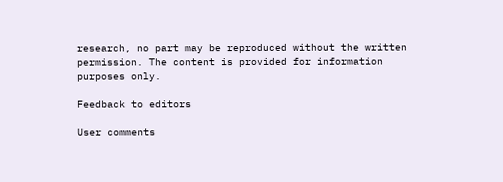research, no part may be reproduced without the written permission. The content is provided for information purposes only.

Feedback to editors

User comments